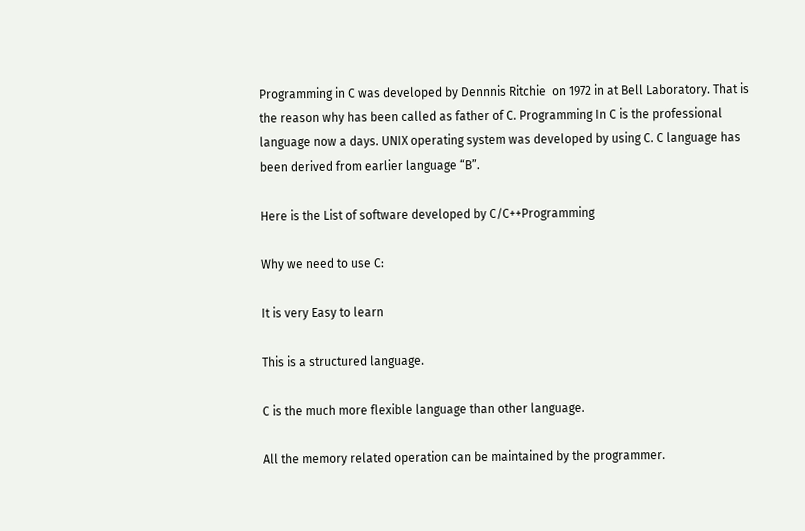Programming in C was developed by Dennnis Ritchie  on 1972 in at Bell Laboratory. That is the reason why has been called as father of C. Programming In C is the professional language now a days. UNIX operating system was developed by using C. C language has been derived from earlier language “B”.

Here is the List of software developed by C/C++Programming

Why we need to use C:

It is very Easy to learn

This is a structured language.

C is the much more flexible language than other language.

All the memory related operation can be maintained by the programmer.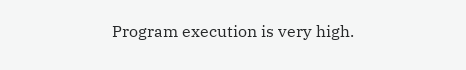Program execution is very high.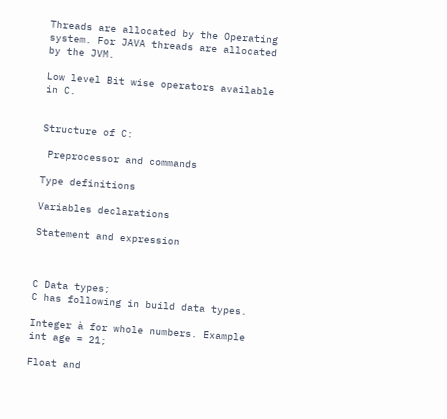Threads are allocated by the Operating system. For JAVA threads are allocated by the JVM.

Low level Bit wise operators available in C.


Structure of C:

 Preprocessor and commands

Type definitions

Variables declarations

Statement and expression



C Data types;
C has following in build data types.

Integer à for whole numbers. Example int age = 21;

Float and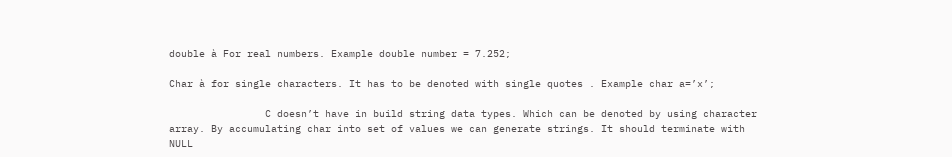double à For real numbers. Example double number = 7.252;

Char à for single characters. It has to be denoted with single quotes . Example char a=’x’;

                C doesn’t have in build string data types. Which can be denoted by using character array. By accumulating char into set of values we can generate strings. It should terminate with NULL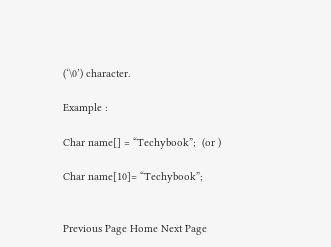(‘\0’) character.

Example :

Char name[] = “Techybook”;  (or )

Char name[10]= “Techybook”;


Previous Page Home Next Page